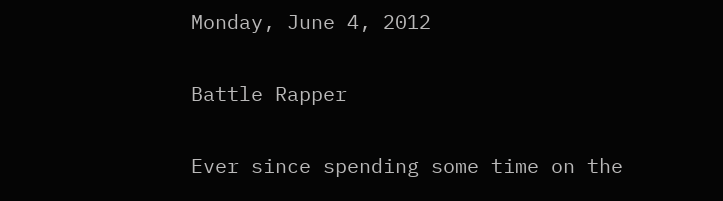Monday, June 4, 2012

Battle Rapper

Ever since spending some time on the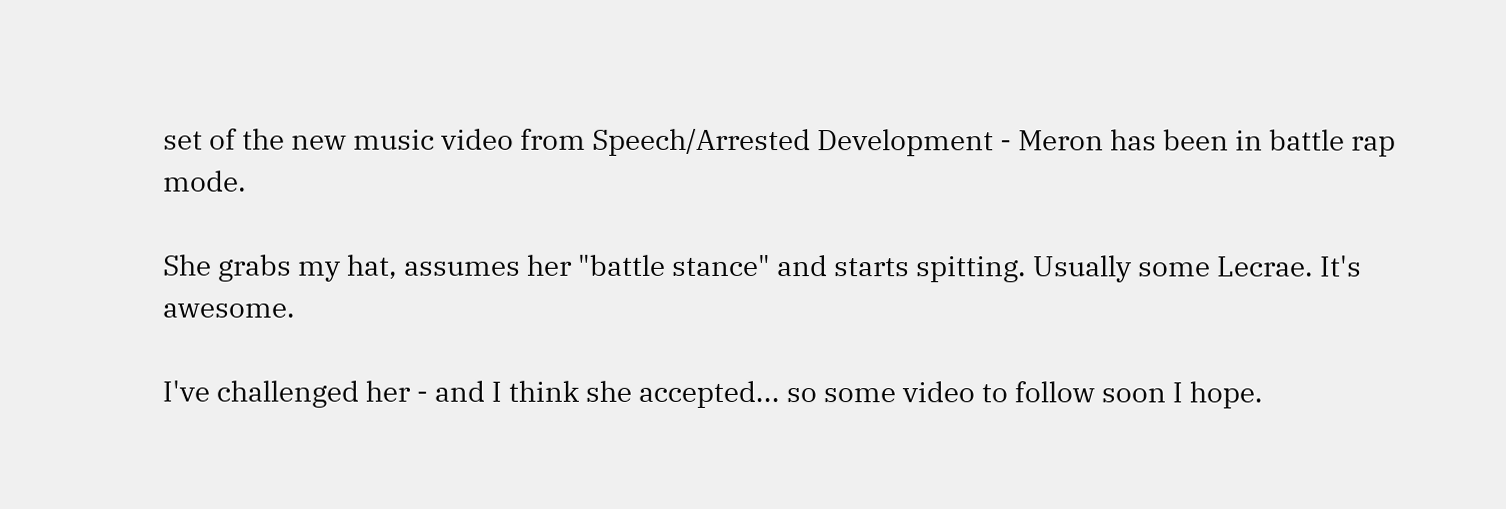set of the new music video from Speech/Arrested Development - Meron has been in battle rap mode.

She grabs my hat, assumes her "battle stance" and starts spitting. Usually some Lecrae. It's awesome.

I've challenged her - and I think she accepted... so some video to follow soon I hope.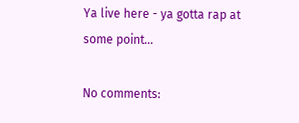Ya live here - ya gotta rap at some point...

No comments: